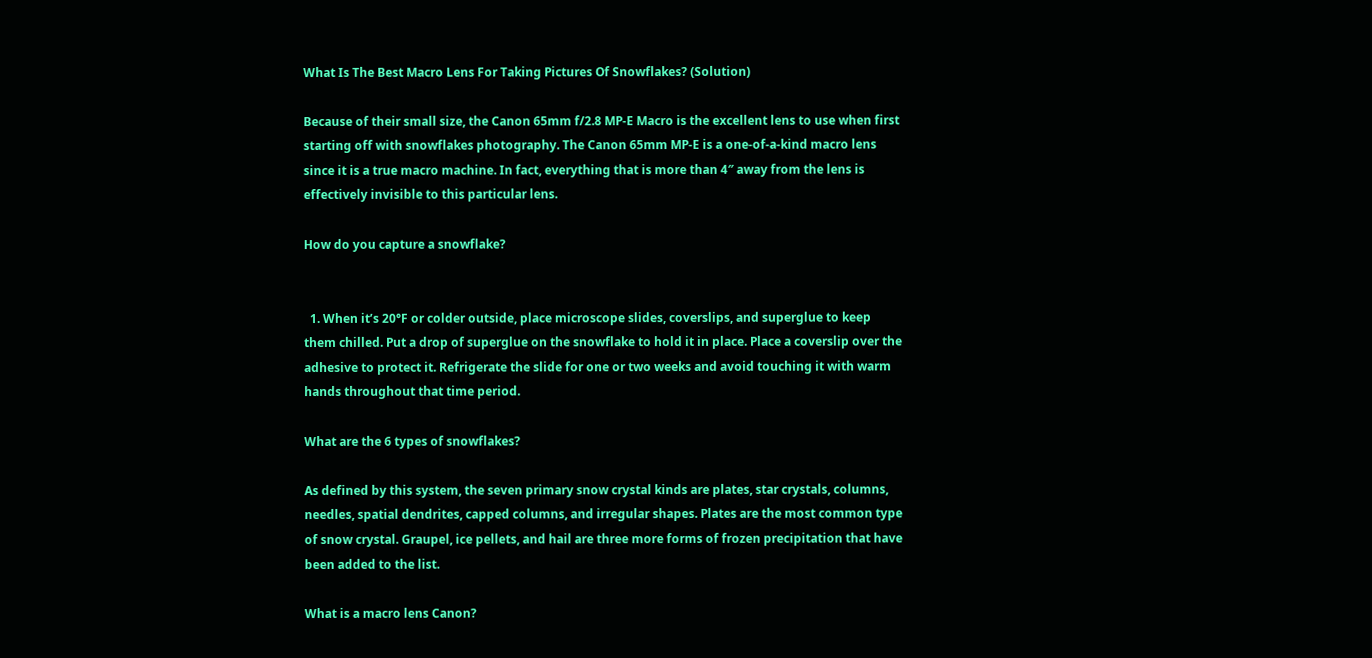What Is The Best Macro Lens For Taking Pictures Of Snowflakes? (Solution)

Because of their small size, the Canon 65mm f/2.8 MP-E Macro is the excellent lens to use when first starting off with snowflakes photography. The Canon 65mm MP-E is a one-of-a-kind macro lens since it is a true macro machine. In fact, everything that is more than 4″ away from the lens is effectively invisible to this particular lens.

How do you capture a snowflake?


  1. When it’s 20°F or colder outside, place microscope slides, coverslips, and superglue to keep them chilled. Put a drop of superglue on the snowflake to hold it in place. Place a coverslip over the adhesive to protect it. Refrigerate the slide for one or two weeks and avoid touching it with warm hands throughout that time period.

What are the 6 types of snowflakes?

As defined by this system, the seven primary snow crystal kinds are plates, star crystals, columns, needles, spatial dendrites, capped columns, and irregular shapes. Plates are the most common type of snow crystal. Graupel, ice pellets, and hail are three more forms of frozen precipitation that have been added to the list.

What is a macro lens Canon?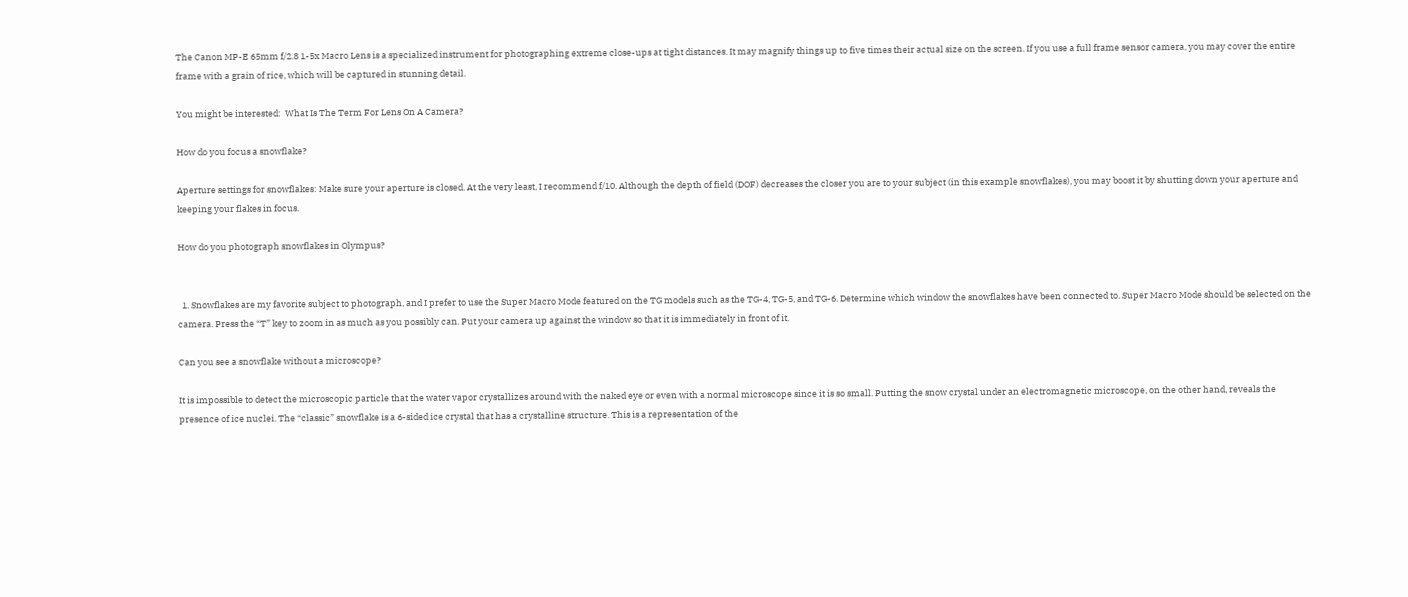The Canon MP-E 65mm f/2.8 1-5x Macro Lens is a specialized instrument for photographing extreme close-ups at tight distances. It may magnify things up to five times their actual size on the screen. If you use a full frame sensor camera, you may cover the entire frame with a grain of rice, which will be captured in stunning detail.

You might be interested:  What Is The Term For Lens On A Camera?

How do you focus a snowflake?

Aperture settings for snowflakes: Make sure your aperture is closed. At the very least, I recommend f/10. Although the depth of field (DOF) decreases the closer you are to your subject (in this example snowflakes), you may boost it by shutting down your aperture and keeping your flakes in focus.

How do you photograph snowflakes in Olympus?


  1. Snowflakes are my favorite subject to photograph, and I prefer to use the Super Macro Mode featured on the TG models such as the TG-4, TG-5, and TG-6. Determine which window the snowflakes have been connected to. Super Macro Mode should be selected on the camera. Press the “T” key to zoom in as much as you possibly can. Put your camera up against the window so that it is immediately in front of it.

Can you see a snowflake without a microscope?

It is impossible to detect the microscopic particle that the water vapor crystallizes around with the naked eye or even with a normal microscope since it is so small. Putting the snow crystal under an electromagnetic microscope, on the other hand, reveals the presence of ice nuclei. The “classic” snowflake is a 6-sided ice crystal that has a crystalline structure. This is a representation of the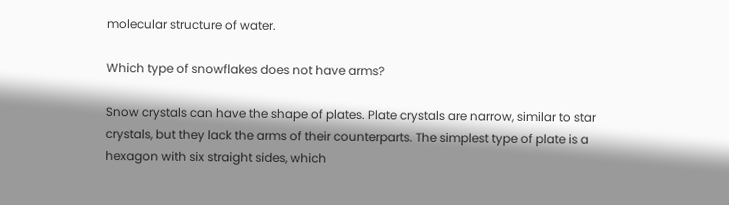molecular structure of water.

Which type of snowflakes does not have arms?

Snow crystals can have the shape of plates. Plate crystals are narrow, similar to star crystals, but they lack the arms of their counterparts. The simplest type of plate is a hexagon with six straight sides, which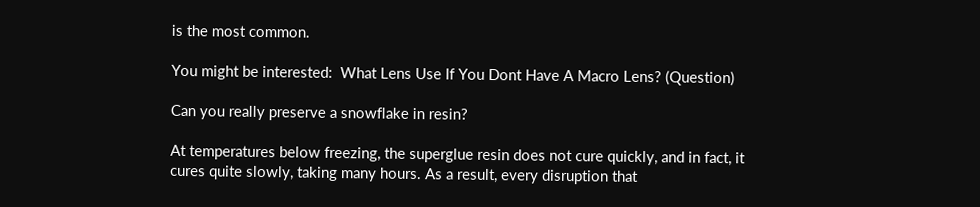is the most common.

You might be interested:  What Lens Use If You Dont Have A Macro Lens? (Question)

Can you really preserve a snowflake in resin?

At temperatures below freezing, the superglue resin does not cure quickly, and in fact, it cures quite slowly, taking many hours. As a result, every disruption that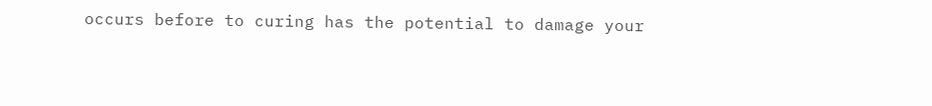occurs before to curing has the potential to damage your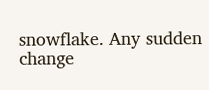snowflake. Any sudden change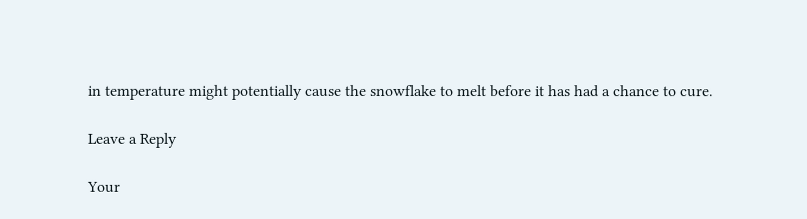in temperature might potentially cause the snowflake to melt before it has had a chance to cure.

Leave a Reply

Your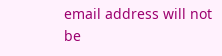email address will not be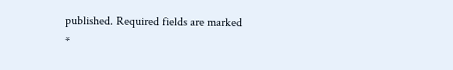published. Required fields are marked *